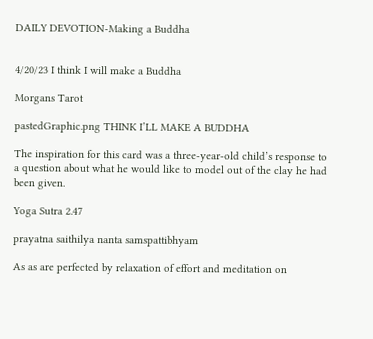DAILY DEVOTION-Making a Buddha


4/20/23 I think I will make a Buddha

Morgans Tarot

pastedGraphic.png THINK I’LL MAKE A BUDDHA

The inspiration for this card was a three-year-old child’s response to a question about what he would like to model out of the clay he had been given.

Yoga Sutra 2.47

prayatna saithilya nanta samspattibhyam

As as are perfected by relaxation of effort and meditation on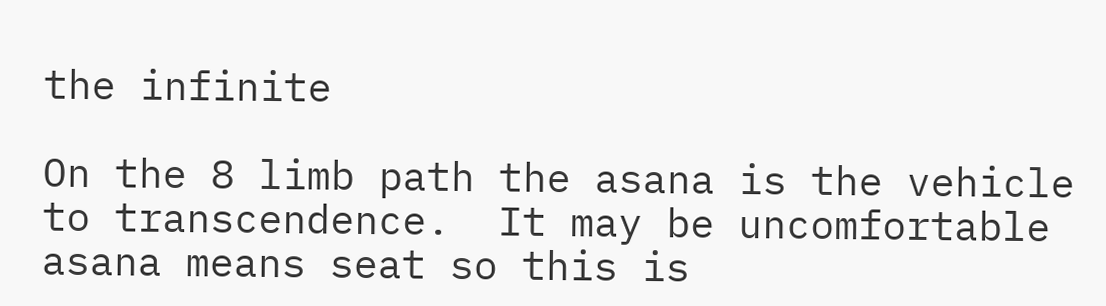the infinite

On the 8 limb path the asana is the vehicle to transcendence.  It may be uncomfortable asana means seat so this is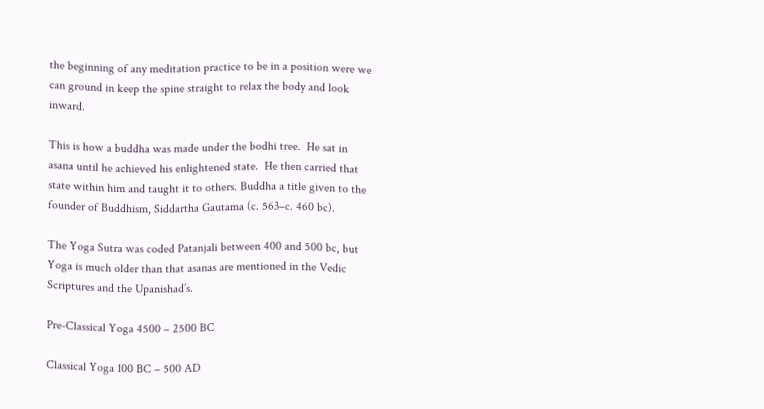the beginning of any meditation practice to be in a position were we can ground in keep the spine straight to relax the body and look inward.

This is how a buddha was made under the bodhi tree.  He sat in asana until he achieved his enlightened state.  He then carried that state within him and taught it to others. Buddha a title given to the founder of Buddhism, Siddartha Gautama (c. 563–c. 460 bc).

The Yoga Sutra was coded Patanjali between 400 and 500 bc, but Yoga is much older than that asanas are mentioned in the Vedic Scriptures and the Upanishad’s.

Pre-Classical Yoga 4500 – 2500 BC

Classical Yoga 100 BC – 500 AD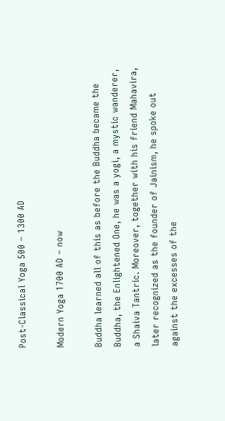Post-Classical Yoga 500 – 1300 AD

Modern Yoga 1700 AD – now

Buddha learned all of this as before the Buddha became the Buddha, the Enlightened One, he was a yogi, a mystic wanderer, a Shaiva Tantric. Moreover, together with his friend Mahavira, later recognized as the founder of Jainism, he spoke out against the excesses of the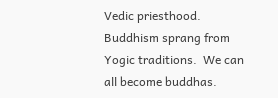Vedic priesthood. Buddhism sprang from Yogic traditions.  We can all become buddhas.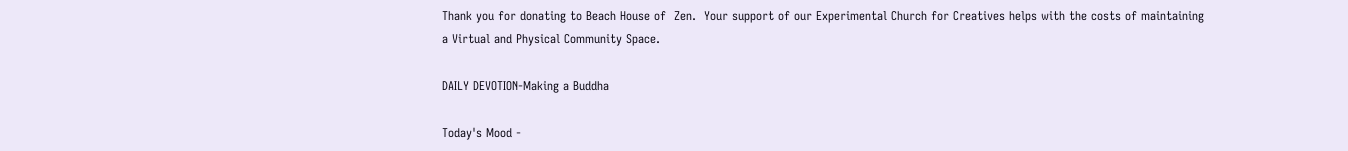Thank you for donating to Beach House of  Zen.  Your support of our Experimental Church for Creatives helps with the costs of maintaining a Virtual and Physical Community Space.

DAILY DEVOTION-Making a Buddha

Today's Mood -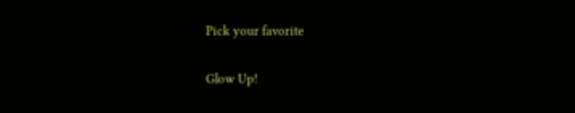Pick your favorite

Glow Up!